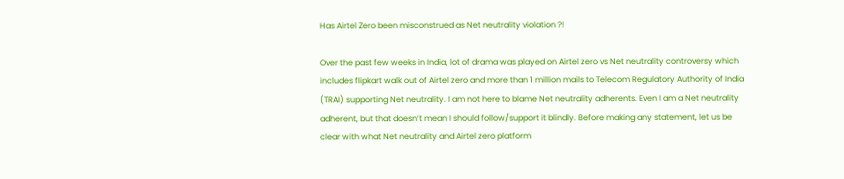Has Airtel Zero been misconstrued as Net neutrality violation ?!

Over the past few weeks in India, lot of drama was played on Airtel zero vs Net neutrality controversy which includes flipkart walk out of Airtel zero and more than 1 million mails to Telecom Regulatory Authority of India (TRAI) supporting Net neutrality. I am not here to blame Net neutrality adherents. Even I am a Net neutrality adherent, but that doesn’t mean I should follow/support it blindly. Before making any statement, let us be clear with what Net neutrality and Airtel zero platform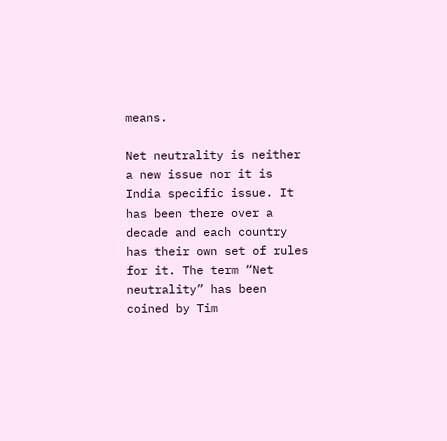means.

Net neutrality is neither a new issue nor it is India specific issue. It has been there over a decade and each country has their own set of rules for it. The term “Net neutrality” has been coined by Tim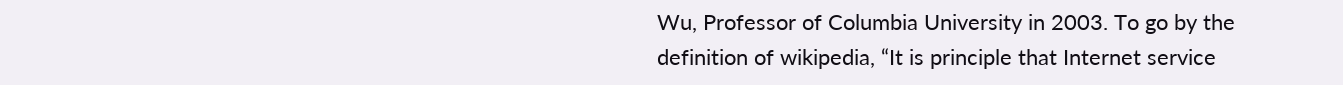Wu, Professor of Columbia University in 2003. To go by the definition of wikipedia, “It is principle that Internet service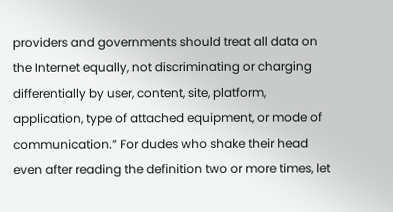providers and governments should treat all data on the Internet equally, not discriminating or charging differentially by user, content, site, platform, application, type of attached equipment, or mode of communication.” For dudes who shake their head even after reading the definition two or more times, let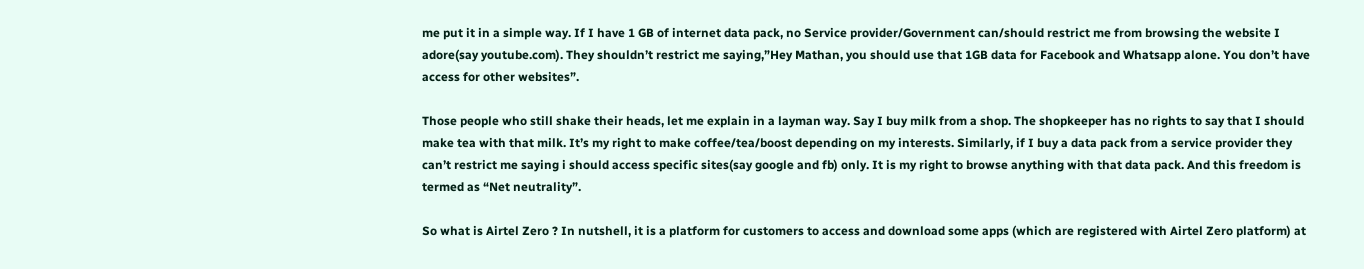me put it in a simple way. If I have 1 GB of internet data pack, no Service provider/Government can/should restrict me from browsing the website I adore(say youtube.com). They shouldn’t restrict me saying,”Hey Mathan, you should use that 1GB data for Facebook and Whatsapp alone. You don’t have access for other websites”.

Those people who still shake their heads, let me explain in a layman way. Say I buy milk from a shop. The shopkeeper has no rights to say that I should make tea with that milk. It’s my right to make coffee/tea/boost depending on my interests. Similarly, if I buy a data pack from a service provider they can’t restrict me saying i should access specific sites(say google and fb) only. It is my right to browse anything with that data pack. And this freedom is termed as “Net neutrality”.

So what is Airtel Zero ? In nutshell, it is a platform for customers to access and download some apps (which are registered with Airtel Zero platform) at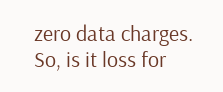zero data charges. So, is it loss for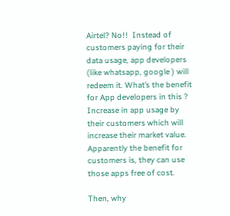Airtel? No!!  Instead of customers paying for their data usage, app developers (like whatsapp, google ) will redeem it. What’s the benefit for App developers in this ? Increase in app usage by their customers which will increase their market value. Apparently the benefit for customers is, they can use those apps free of cost.

Then, why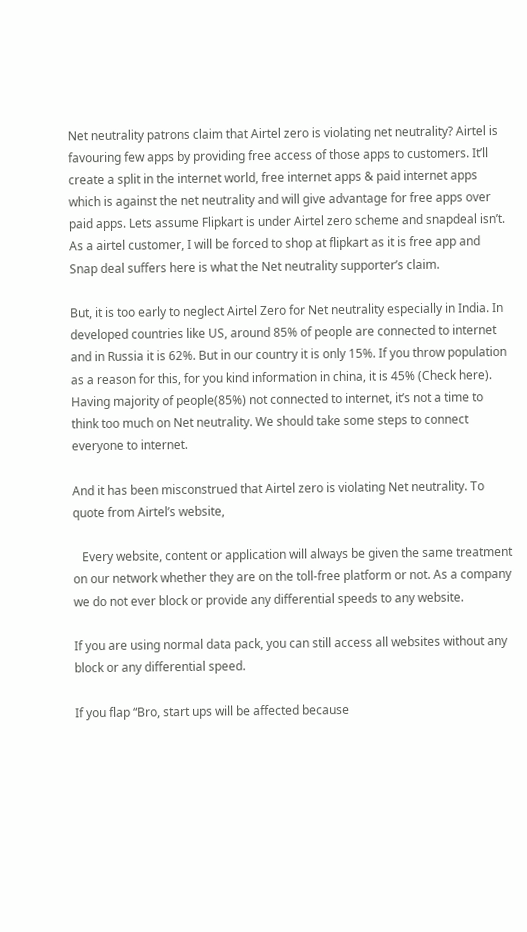Net neutrality patrons claim that Airtel zero is violating net neutrality? Airtel is favouring few apps by providing free access of those apps to customers. It’ll create a split in the internet world, free internet apps & paid internet apps which is against the net neutrality and will give advantage for free apps over paid apps. Lets assume Flipkart is under Airtel zero scheme and snapdeal isn’t. As a airtel customer, I will be forced to shop at flipkart as it is free app and Snap deal suffers here is what the Net neutrality supporter’s claim.

But, it is too early to neglect Airtel Zero for Net neutrality especially in India. In developed countries like US, around 85% of people are connected to internet and in Russia it is 62%. But in our country it is only 15%. If you throw population as a reason for this, for you kind information in china, it is 45% (Check here). Having majority of people(85%) not connected to internet, it’s not a time to think too much on Net neutrality. We should take some steps to connect everyone to internet.

And it has been misconstrued that Airtel zero is violating Net neutrality. To quote from Airtel’s website,

   Every website, content or application will always be given the same treatment on our network whether they are on the toll-free platform or not. As a company we do not ever block or provide any differential speeds to any website.

If you are using normal data pack, you can still access all websites without any block or any differential speed.

If you flap “Bro, start ups will be affected because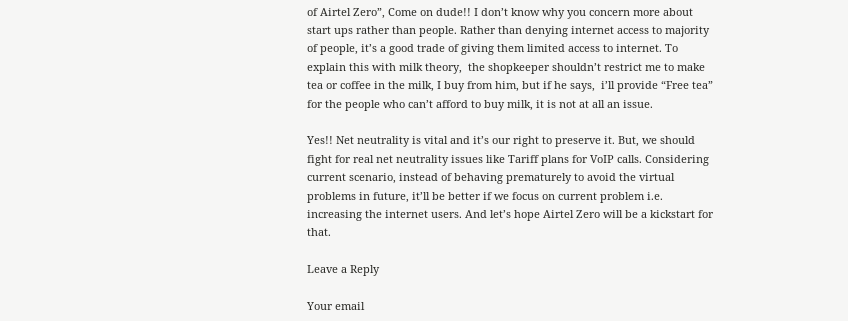of Airtel Zero”, Come on dude!! I don’t know why you concern more about start ups rather than people. Rather than denying internet access to majority of people, it’s a good trade of giving them limited access to internet. To explain this with milk theory,  the shopkeeper shouldn’t restrict me to make tea or coffee in the milk, I buy from him, but if he says,  i’ll provide “Free tea” for the people who can’t afford to buy milk, it is not at all an issue.

Yes!! Net neutrality is vital and it’s our right to preserve it. But, we should fight for real net neutrality issues like Tariff plans for VoIP calls. Considering current scenario, instead of behaving prematurely to avoid the virtual problems in future, it’ll be better if we focus on current problem i.e. increasing the internet users. And let’s hope Airtel Zero will be a kickstart for that.

Leave a Reply

Your email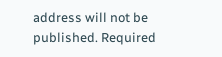address will not be published. Required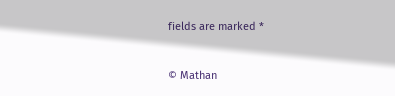fields are marked *


© Mathan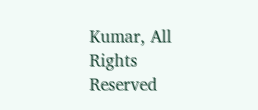Kumar, All Rights Reserved